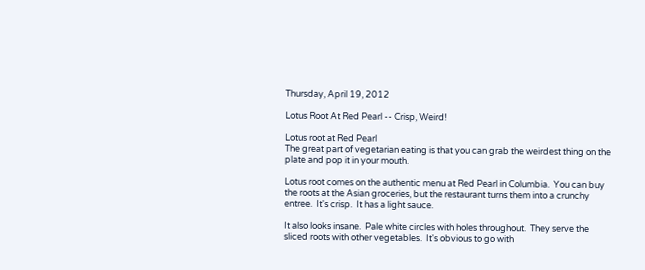Thursday, April 19, 2012

Lotus Root At Red Pearl -- Crisp, Weird!

Lotus root at Red Pearl
The great part of vegetarian eating is that you can grab the weirdest thing on the plate and pop it in your mouth.

Lotus root comes on the authentic menu at Red Pearl in Columbia.  You can buy the roots at the Asian groceries, but the restaurant turns them into a crunchy entree.  It's crisp.  It has a light sauce.

It also looks insane.  Pale white circles with holes throughout.  They serve the sliced roots with other vegetables.  It's obvious to go with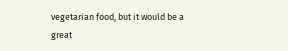vegetarian food, but it would be a great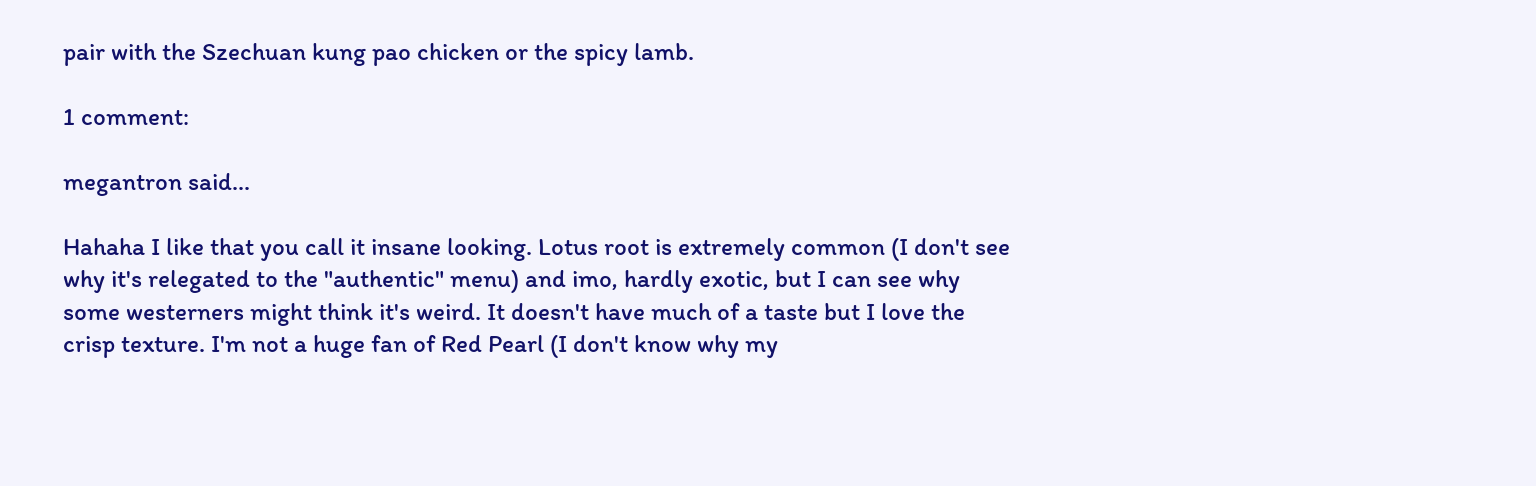pair with the Szechuan kung pao chicken or the spicy lamb.

1 comment:

megantron said...

Hahaha I like that you call it insane looking. Lotus root is extremely common (I don't see why it's relegated to the "authentic" menu) and imo, hardly exotic, but I can see why some westerners might think it's weird. It doesn't have much of a taste but I love the crisp texture. I'm not a huge fan of Red Pearl (I don't know why my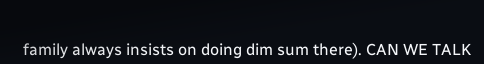family always insists on doing dim sum there). CAN WE TALK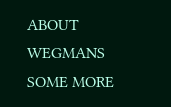ABOUT WEGMANS SOME MORE